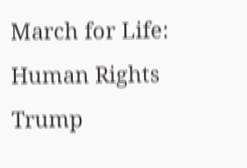March for Life: Human Rights Trump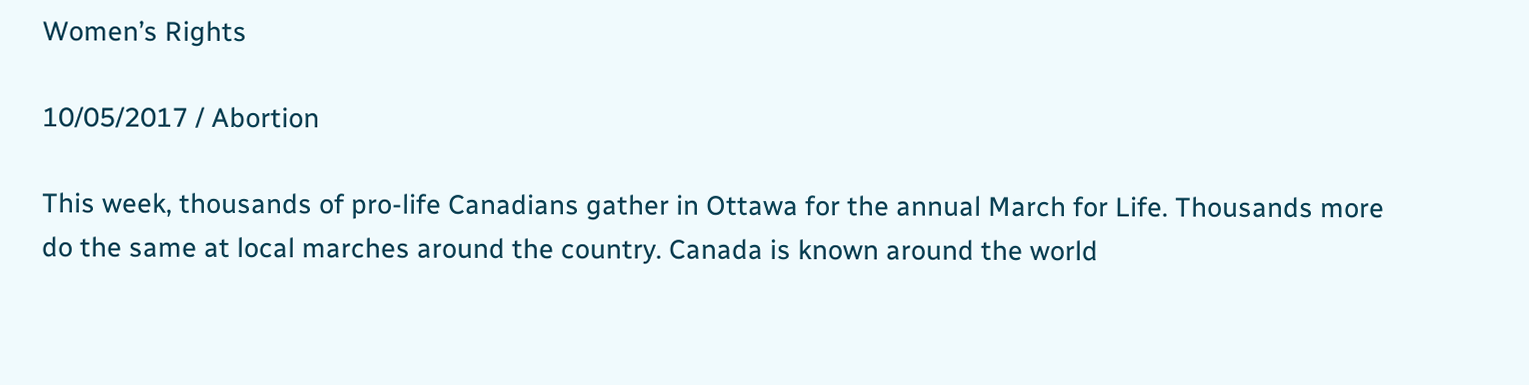Women’s Rights

10/05/2017 / Abortion

This week, thousands of pro-life Canadians gather in Ottawa for the annual March for Life. Thousands more do the same at local marches around the country. Canada is known around the world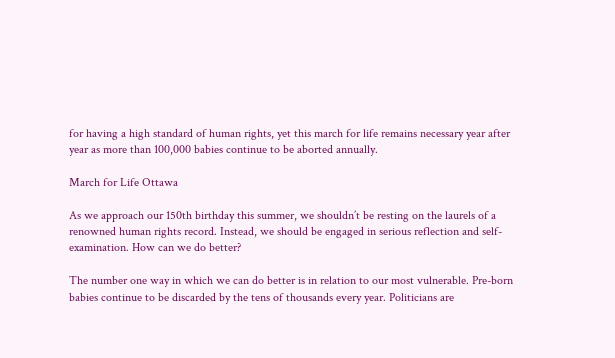for having a high standard of human rights, yet this march for life remains necessary year after year as more than 100,000 babies continue to be aborted annually.

March for Life Ottawa

As we approach our 150th birthday this summer, we shouldn’t be resting on the laurels of a renowned human rights record. Instead, we should be engaged in serious reflection and self-examination. How can we do better?

The number one way in which we can do better is in relation to our most vulnerable. Pre-born babies continue to be discarded by the tens of thousands every year. Politicians are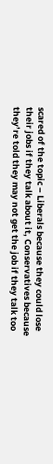scared of the topic – Liberals because they could lose their jobs if they talk about it, Conservatives because they’re told they may not get the job if they talk too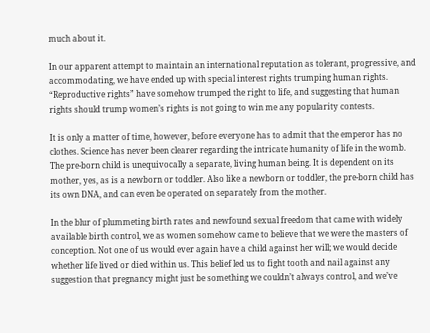much about it.

In our apparent attempt to maintain an international reputation as tolerant, progressive, and accommodating, we have ended up with special interest rights trumping human rights. “Reproductive rights” have somehow trumped the right to life, and suggesting that human rights should trump women’s rights is not going to win me any popularity contests.

It is only a matter of time, however, before everyone has to admit that the emperor has no clothes. Science has never been clearer regarding the intricate humanity of life in the womb. The pre-born child is unequivocally a separate, living human being. It is dependent on its mother, yes, as is a newborn or toddler. Also like a newborn or toddler, the pre-born child has its own DNA, and can even be operated on separately from the mother.

In the blur of plummeting birth rates and newfound sexual freedom that came with widely available birth control, we as women somehow came to believe that we were the masters of conception. Not one of us would ever again have a child against her will; we would decide whether life lived or died within us. This belief led us to fight tooth and nail against any suggestion that pregnancy might just be something we couldn’t always control, and we’ve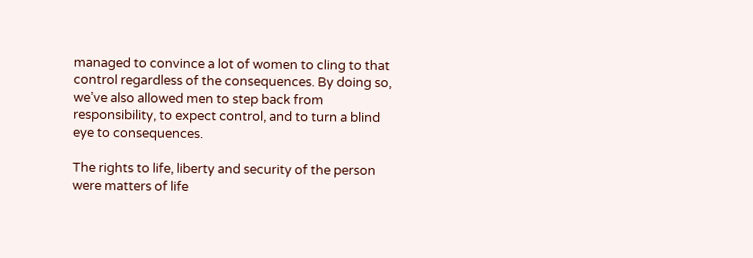managed to convince a lot of women to cling to that control regardless of the consequences. By doing so, we’ve also allowed men to step back from responsibility, to expect control, and to turn a blind eye to consequences.

The rights to life, liberty and security of the person were matters of life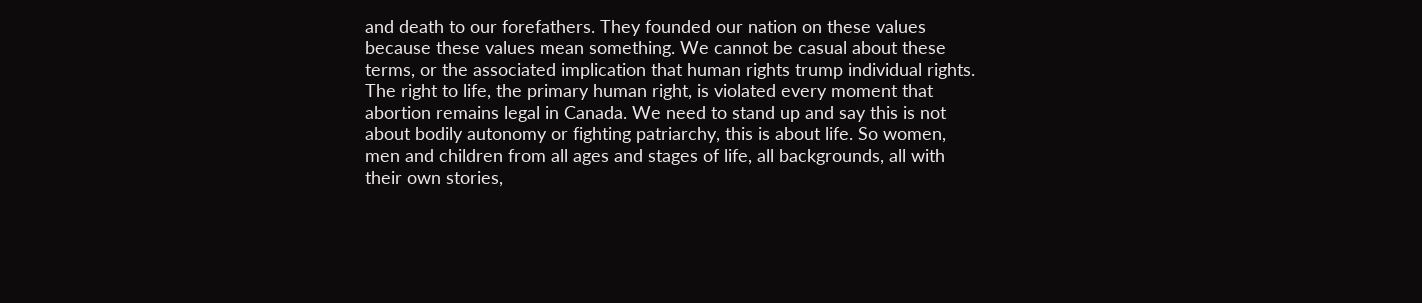and death to our forefathers. They founded our nation on these values because these values mean something. We cannot be casual about these terms, or the associated implication that human rights trump individual rights. The right to life, the primary human right, is violated every moment that abortion remains legal in Canada. We need to stand up and say this is not about bodily autonomy or fighting patriarchy, this is about life. So women, men and children from all ages and stages of life, all backgrounds, all with their own stories,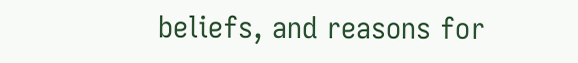beliefs, and reasons for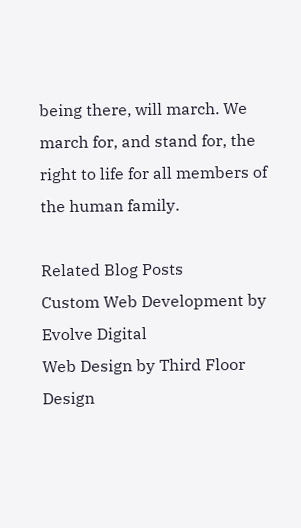being there, will march. We march for, and stand for, the right to life for all members of the human family.

Related Blog Posts
Custom Web Development by Evolve Digital
Web Design by Third Floor Design